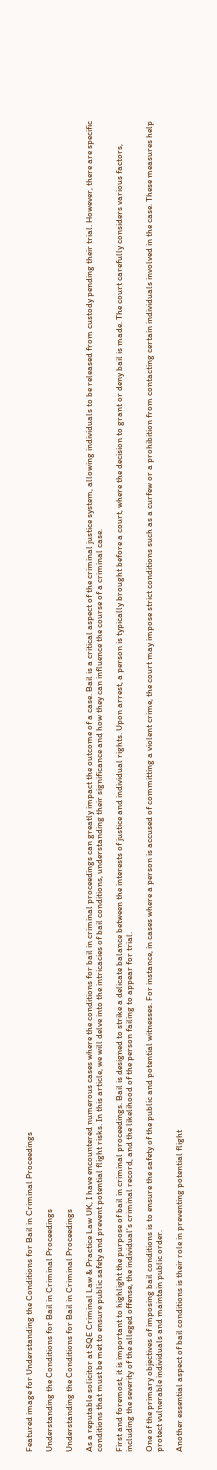Featured image for Understanding the Conditions for Bail in Criminal Proceedings

Understanding the Conditions for Bail in Criminal Proceedings

Understanding the Conditions for Bail in Criminal Proceedings

As a reputable solicitor at SQE Criminal Law & Practice Law UK, I have encountered numerous cases where the conditions for bail in criminal proceedings can greatly impact the outcome of a case. Bail is a critical aspect of the criminal justice system, allowing individuals to be released from custody pending their trial. However, there are specific conditions that must be met to ensure public safety and prevent potential flight risks. In this article, we will delve into the intricacies of bail conditions, understanding their significance and how they can influence the course of a criminal case.

First and foremost, it is important to highlight the purpose of bail in criminal proceedings. Bail is designed to strike a delicate balance between the interests of justice and individual rights. Upon arrest, a person is typically brought before a court, where the decision to grant or deny bail is made. The court carefully considers various factors, including the severity of the alleged offense, the individual’s criminal record, and the likelihood of the person failing to appear for trial.

One of the primary objectives of imposing bail conditions is to ensure the safety of the public and potential witnesses. For instance, in cases where a person is accused of committing a violent crime, the court may impose strict conditions such as a curfew or a prohibition from contacting certain individuals involved in the case. These measures help protect vulnerable individuals and maintain public order.

Another essential aspect of bail conditions is their role in preventing potential flight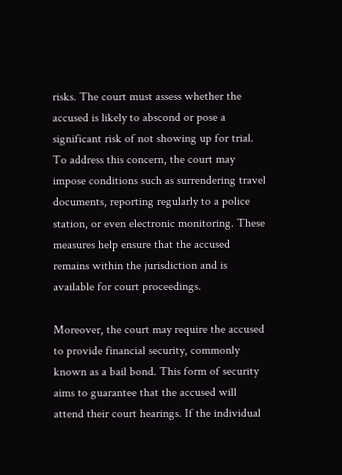risks. The court must assess whether the accused is likely to abscond or pose a significant risk of not showing up for trial. To address this concern, the court may impose conditions such as surrendering travel documents, reporting regularly to a police station, or even electronic monitoring. These measures help ensure that the accused remains within the jurisdiction and is available for court proceedings.

Moreover, the court may require the accused to provide financial security, commonly known as a bail bond. This form of security aims to guarantee that the accused will attend their court hearings. If the individual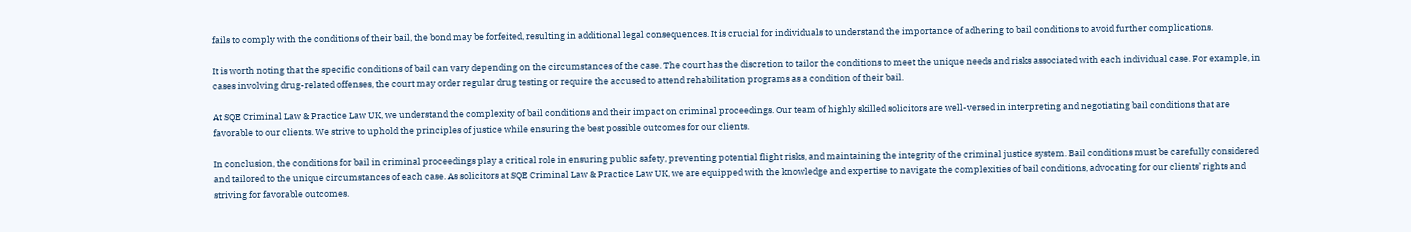fails to comply with the conditions of their bail, the bond may be forfeited, resulting in additional legal consequences. It is crucial for individuals to understand the importance of adhering to bail conditions to avoid further complications.

It is worth noting that the specific conditions of bail can vary depending on the circumstances of the case. The court has the discretion to tailor the conditions to meet the unique needs and risks associated with each individual case. For example, in cases involving drug-related offenses, the court may order regular drug testing or require the accused to attend rehabilitation programs as a condition of their bail.

At SQE Criminal Law & Practice Law UK, we understand the complexity of bail conditions and their impact on criminal proceedings. Our team of highly skilled solicitors are well-versed in interpreting and negotiating bail conditions that are favorable to our clients. We strive to uphold the principles of justice while ensuring the best possible outcomes for our clients.

In conclusion, the conditions for bail in criminal proceedings play a critical role in ensuring public safety, preventing potential flight risks, and maintaining the integrity of the criminal justice system. Bail conditions must be carefully considered and tailored to the unique circumstances of each case. As solicitors at SQE Criminal Law & Practice Law UK, we are equipped with the knowledge and expertise to navigate the complexities of bail conditions, advocating for our clients’ rights and striving for favorable outcomes.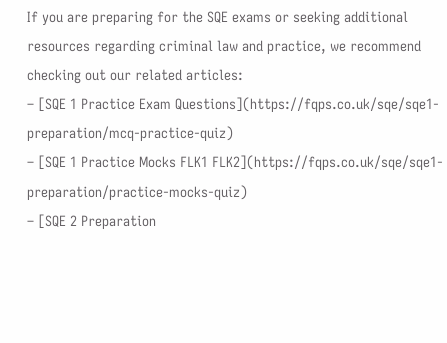If you are preparing for the SQE exams or seeking additional resources regarding criminal law and practice, we recommend checking out our related articles:
– [SQE 1 Practice Exam Questions](https://fqps.co.uk/sqe/sqe1-preparation/mcq-practice-quiz)
– [SQE 1 Practice Mocks FLK1 FLK2](https://fqps.co.uk/sqe/sqe1-preparation/practice-mocks-quiz)
– [SQE 2 Preparation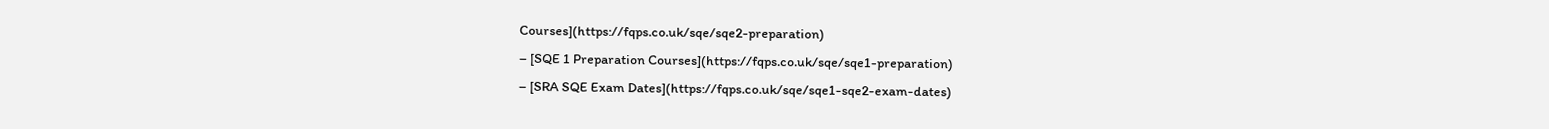Courses](https://fqps.co.uk/sqe/sqe2-preparation)
– [SQE 1 Preparation Courses](https://fqps.co.uk/sqe/sqe1-preparation)
– [SRA SQE Exam Dates](https://fqps.co.uk/sqe/sqe1-sqe2-exam-dates)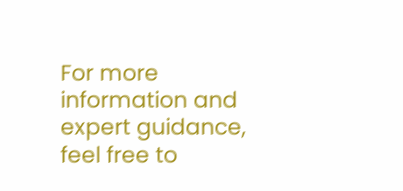For more information and expert guidance, feel free to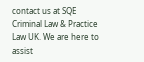contact us at SQE Criminal Law & Practice Law UK. We are here to assist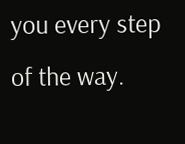you every step of the way.